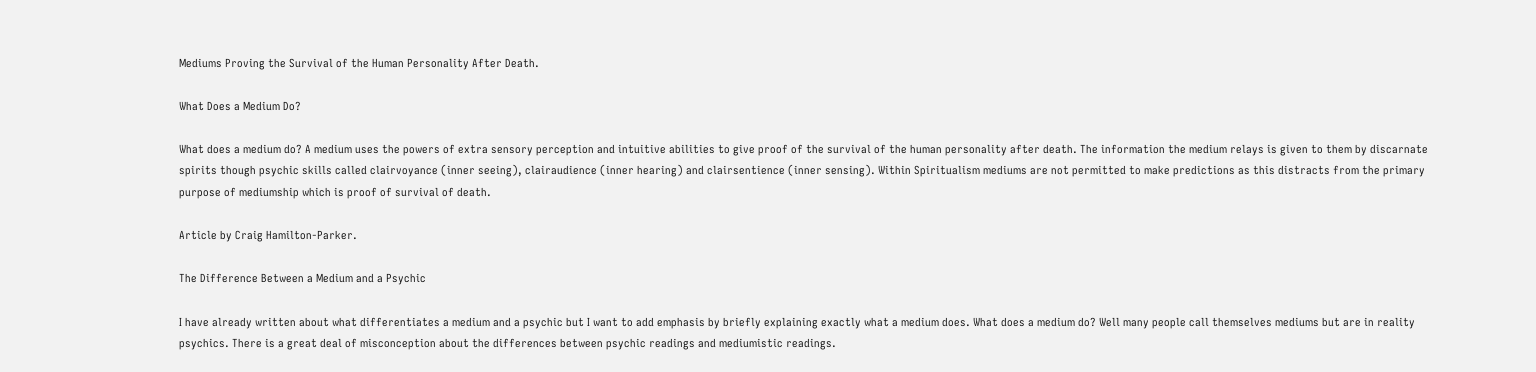Mediums Proving the Survival of the Human Personality After Death.

What Does a Medium Do?

What does a medium do? A medium uses the powers of extra sensory perception and intuitive abilities to give proof of the survival of the human personality after death. The information the medium relays is given to them by discarnate spirits though psychic skills called clairvoyance (inner seeing), clairaudience (inner hearing) and clairsentience (inner sensing). Within Spiritualism mediums are not permitted to make predictions as this distracts from the primary purpose of mediumship which is proof of survival of death.

Article by Craig Hamilton-Parker.

The Difference Between a Medium and a Psychic

I have already written about what differentiates a medium and a psychic but I want to add emphasis by briefly explaining exactly what a medium does. What does a medium do? Well many people call themselves mediums but are in reality psychics. There is a great deal of misconception about the differences between psychic readings and mediumistic readings.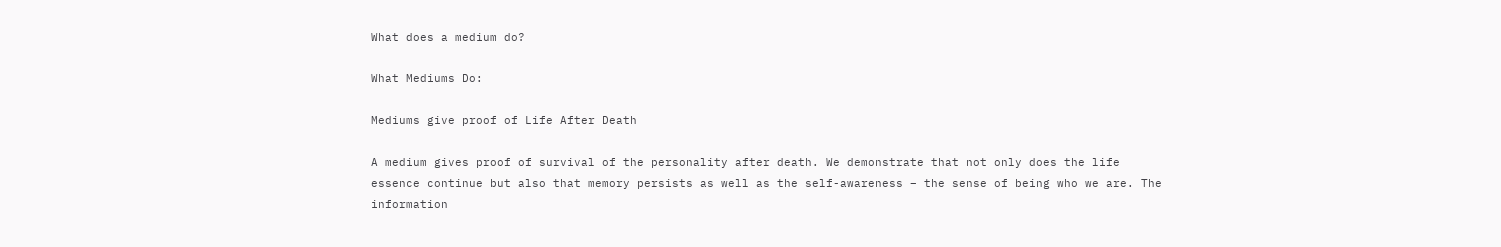What does a medium do?

What Mediums Do:

Mediums give proof of Life After Death

A medium gives proof of survival of the personality after death. We demonstrate that not only does the life essence continue but also that memory persists as well as the self-awareness – the sense of being who we are. The information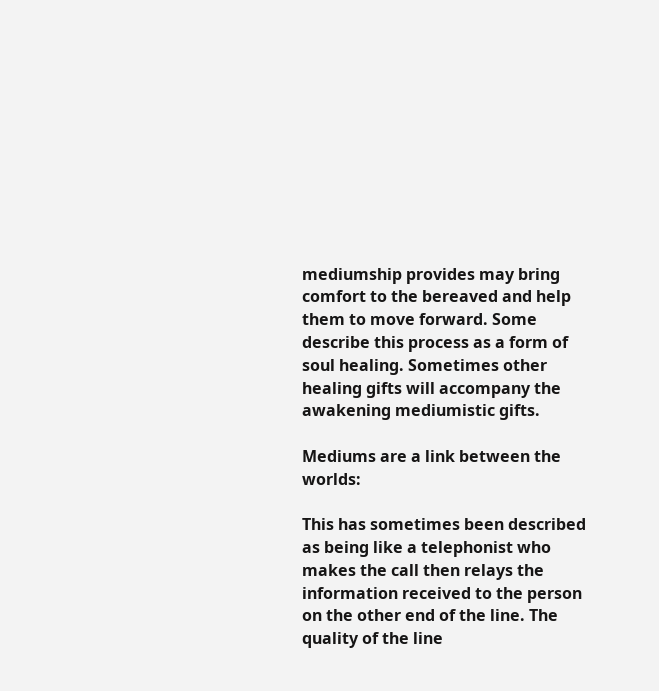mediumship provides may bring comfort to the bereaved and help them to move forward. Some describe this process as a form of soul healing. Sometimes other healing gifts will accompany the awakening mediumistic gifts.

Mediums are a link between the worlds:

This has sometimes been described as being like a telephonist who makes the call then relays the information received to the person on the other end of the line. The quality of the line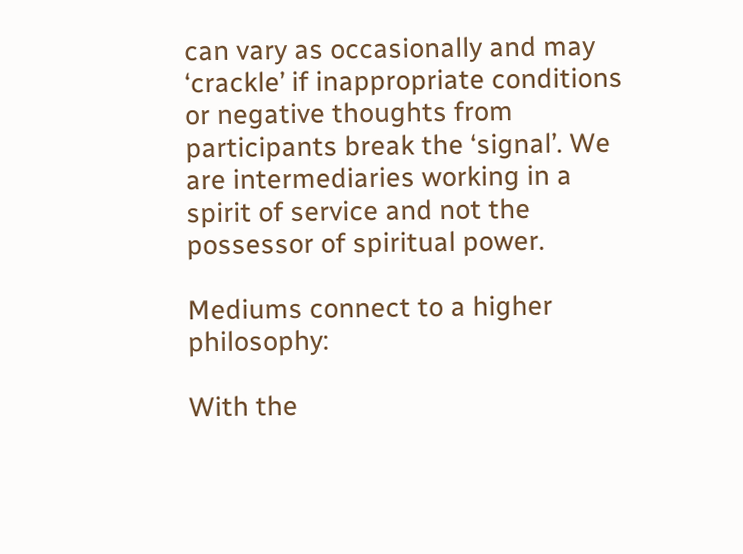can vary as occasionally and may ‘crackle’ if inappropriate conditions or negative thoughts from participants break the ‘signal’. We are intermediaries working in a spirit of service and not the possessor of spiritual power.

Mediums connect to a higher philosophy:

With the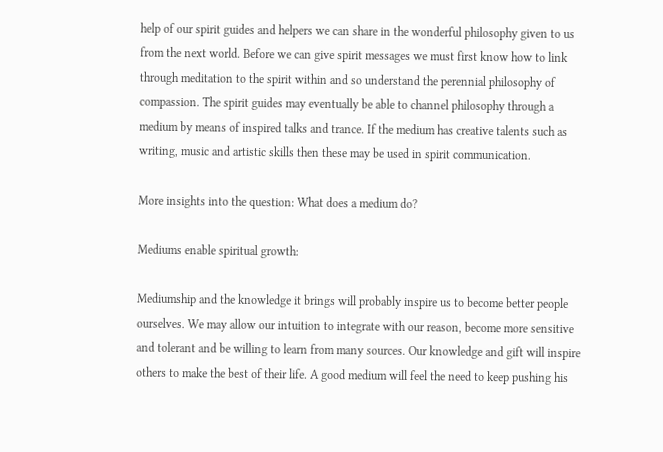help of our spirit guides and helpers we can share in the wonderful philosophy given to us from the next world. Before we can give spirit messages we must first know how to link through meditation to the spirit within and so understand the perennial philosophy of compassion. The spirit guides may eventually be able to channel philosophy through a medium by means of inspired talks and trance. If the medium has creative talents such as writing, music and artistic skills then these may be used in spirit communication.

More insights into the question: What does a medium do?

Mediums enable spiritual growth:

Mediumship and the knowledge it brings will probably inspire us to become better people ourselves. We may allow our intuition to integrate with our reason, become more sensitive and tolerant and be willing to learn from many sources. Our knowledge and gift will inspire others to make the best of their life. A good medium will feel the need to keep pushing his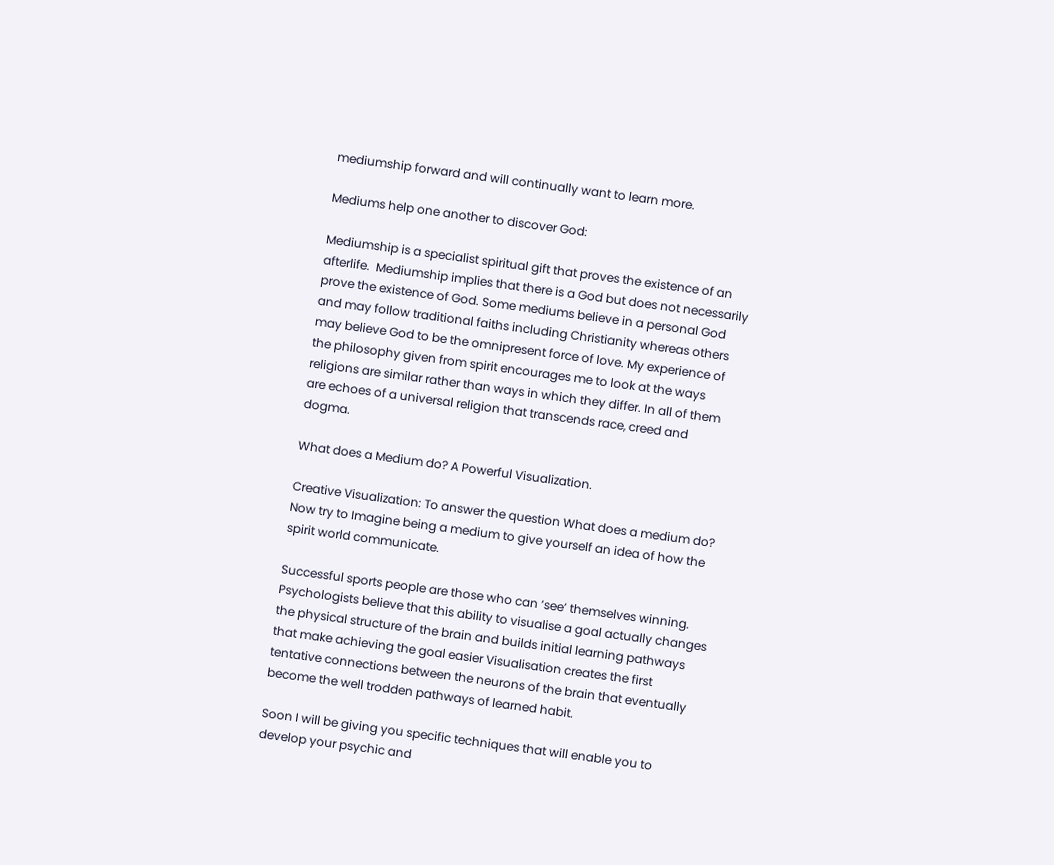mediumship forward and will continually want to learn more.

Mediums help one another to discover God:

Mediumship is a specialist spiritual gift that proves the existence of an afterlife.  Mediumship implies that there is a God but does not necessarily prove the existence of God. Some mediums believe in a personal God and may follow traditional faiths including Christianity whereas others may believe God to be the omnipresent force of love. My experience of the philosophy given from spirit encourages me to look at the ways religions are similar rather than ways in which they differ. In all of them are echoes of a universal religion that transcends race, creed and dogma.

What does a Medium do? A Powerful Visualization.

Creative Visualization: To answer the question What does a medium do? Now try to Imagine being a medium to give yourself an idea of how the spirit world communicate.

Successful sports people are those who can ‘see’ themselves winning. Psychologists believe that this ability to visualise a goal actually changes the physical structure of the brain and builds initial learning pathways that make achieving the goal easier Visualisation creates the first tentative connections between the neurons of the brain that eventually become the well trodden pathways of learned habit.

Soon I will be giving you specific techniques that will enable you to develop your psychic and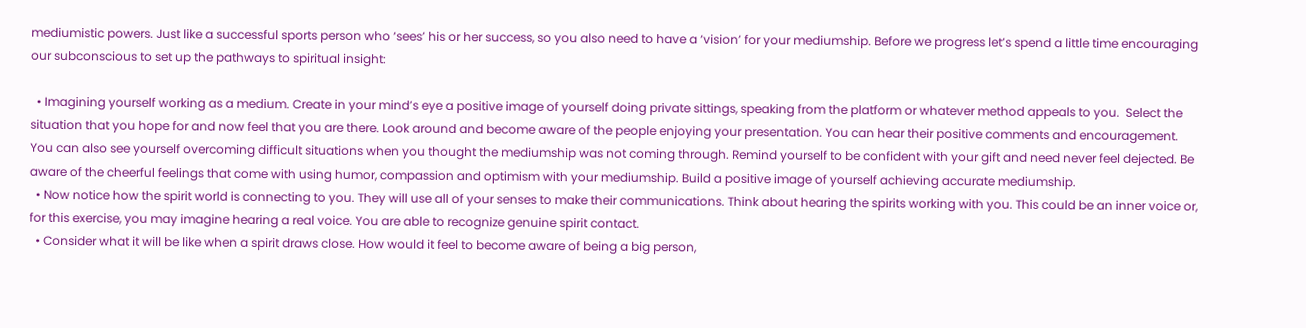mediumistic powers. Just like a successful sports person who ‘sees’ his or her success, so you also need to have a ‘vision’ for your mediumship. Before we progress let’s spend a little time encouraging our subconscious to set up the pathways to spiritual insight:

  • Imagining yourself working as a medium. Create in your mind’s eye a positive image of yourself doing private sittings, speaking from the platform or whatever method appeals to you.  Select the situation that you hope for and now feel that you are there. Look around and become aware of the people enjoying your presentation. You can hear their positive comments and encouragement. You can also see yourself overcoming difficult situations when you thought the mediumship was not coming through. Remind yourself to be confident with your gift and need never feel dejected. Be aware of the cheerful feelings that come with using humor, compassion and optimism with your mediumship. Build a positive image of yourself achieving accurate mediumship.
  • Now notice how the spirit world is connecting to you. They will use all of your senses to make their communications. Think about hearing the spirits working with you. This could be an inner voice or, for this exercise, you may imagine hearing a real voice. You are able to recognize genuine spirit contact.
  • Consider what it will be like when a spirit draws close. How would it feel to become aware of being a big person,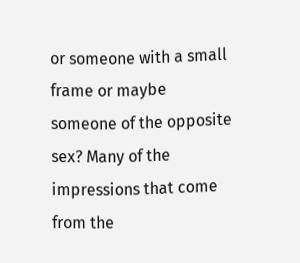or someone with a small frame or maybe someone of the opposite sex? Many of the impressions that come from the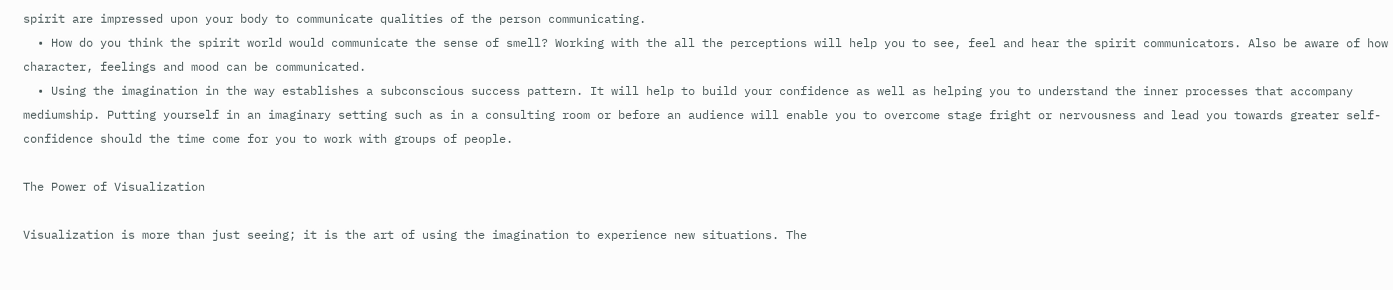spirit are impressed upon your body to communicate qualities of the person communicating.
  • How do you think the spirit world would communicate the sense of smell? Working with the all the perceptions will help you to see, feel and hear the spirit communicators. Also be aware of how character, feelings and mood can be communicated.
  • Using the imagination in the way establishes a subconscious success pattern. It will help to build your confidence as well as helping you to understand the inner processes that accompany mediumship. Putting yourself in an imaginary setting such as in a consulting room or before an audience will enable you to overcome stage fright or nervousness and lead you towards greater self-confidence should the time come for you to work with groups of people.

The Power of Visualization

Visualization is more than just seeing; it is the art of using the imagination to experience new situations. The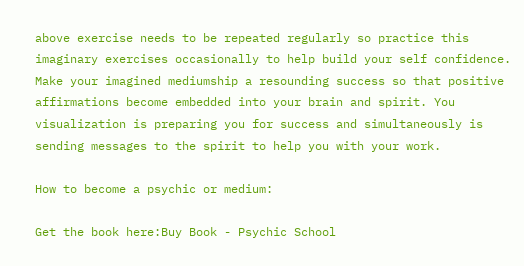above exercise needs to be repeated regularly so practice this imaginary exercises occasionally to help build your self confidence. Make your imagined mediumship a resounding success so that positive affirmations become embedded into your brain and spirit. You visualization is preparing you for success and simultaneously is sending messages to the spirit to help you with your work.

How to become a psychic or medium:

Get the book here:Buy Book - Psychic School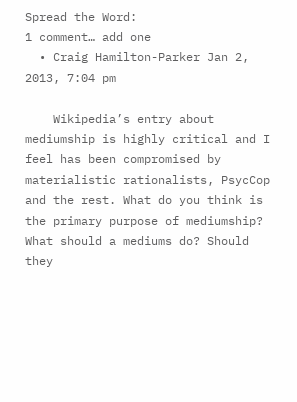Spread the Word:
1 comment… add one
  • Craig Hamilton-Parker Jan 2, 2013, 7:04 pm

    Wikipedia’s entry about mediumship is highly critical and I feel has been compromised by materialistic rationalists, PsycCop and the rest. What do you think is the primary purpose of mediumship? What should a mediums do? Should they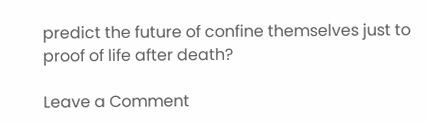predict the future of confine themselves just to proof of life after death?

Leave a Comment